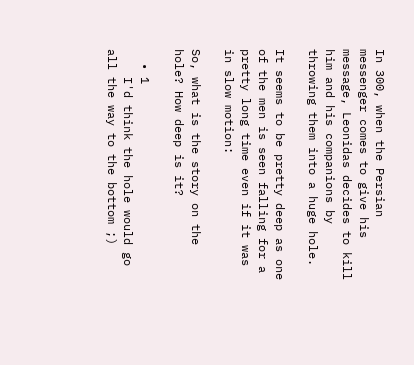In 300, when the Persian messenger comes to give his message, Leonidas decides to kill him and his companions by throwing them into a huge hole.

It seems to be pretty deep as one of the men is seen falling for a pretty long time even if it was in slow motion:

So, what is the story on the hole? How deep is it?

  • 1
    I'd think the hole would go all the way to the bottom ;)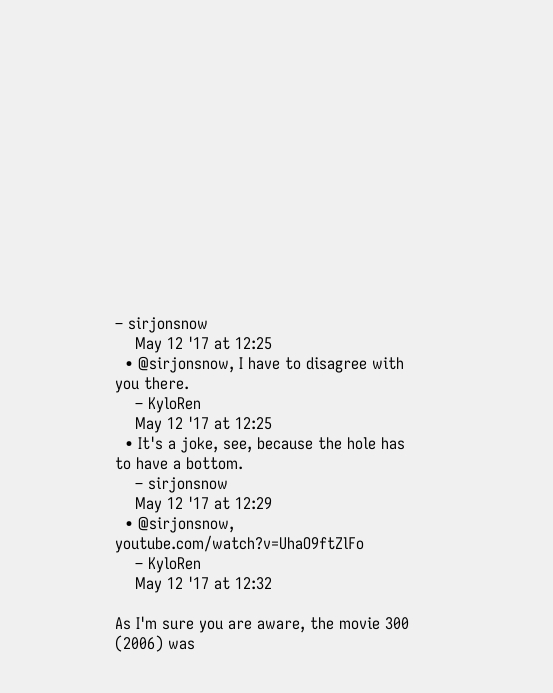– sirjonsnow
    May 12 '17 at 12:25
  • @sirjonsnow, I have to disagree with you there.
    – KyloRen
    May 12 '17 at 12:25
  • It's a joke, see, because the hole has to have a bottom.
    – sirjonsnow
    May 12 '17 at 12:29
  • @sirjonsnow, youtube.com/watch?v=UhaO9ftZlFo
    – KyloRen
    May 12 '17 at 12:32

As I'm sure you are aware, the movie 300 (2006) was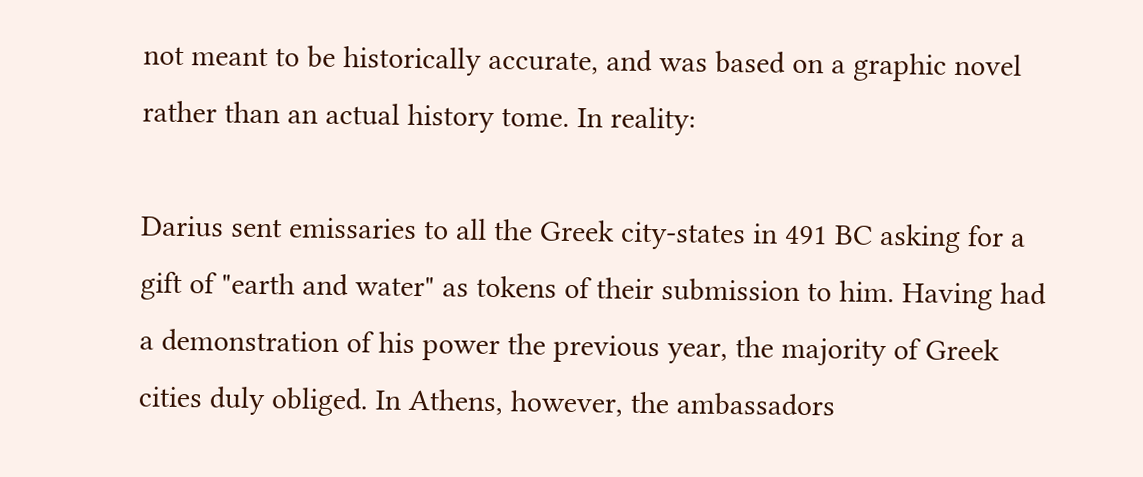not meant to be historically accurate, and was based on a graphic novel rather than an actual history tome. In reality:

Darius sent emissaries to all the Greek city-states in 491 BC asking for a gift of "earth and water" as tokens of their submission to him. Having had a demonstration of his power the previous year, the majority of Greek cities duly obliged. In Athens, however, the ambassadors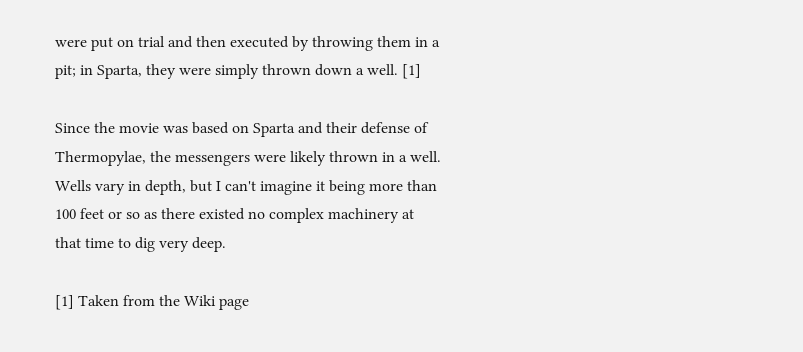were put on trial and then executed by throwing them in a pit; in Sparta, they were simply thrown down a well. [1]

Since the movie was based on Sparta and their defense of Thermopylae, the messengers were likely thrown in a well. Wells vary in depth, but I can't imagine it being more than 100 feet or so as there existed no complex machinery at that time to dig very deep.

[1] Taken from the Wiki page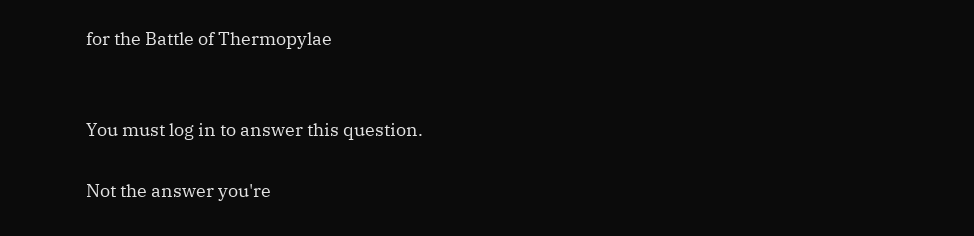for the Battle of Thermopylae


You must log in to answer this question.

Not the answer you're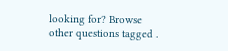looking for? Browse other questions tagged .